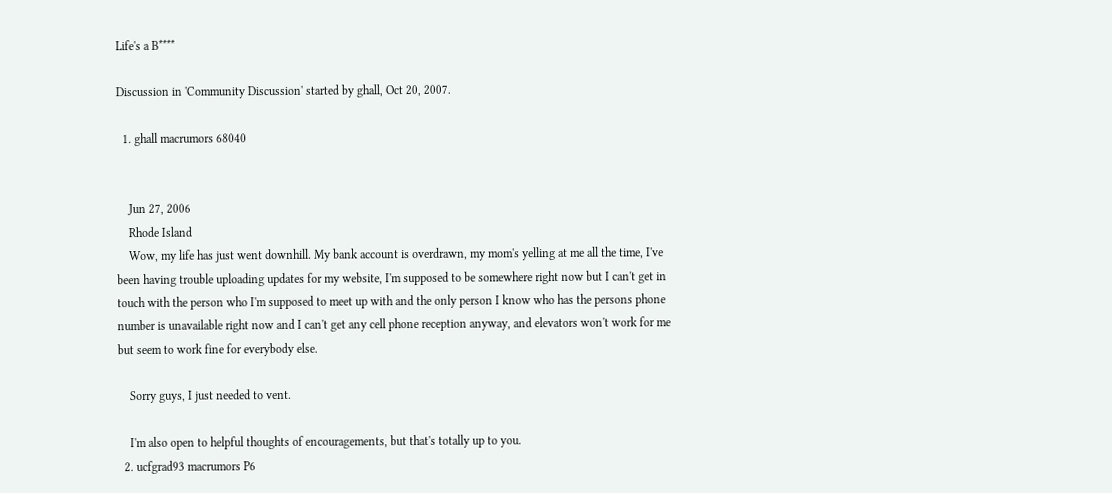Life's a B****

Discussion in 'Community Discussion' started by ghall, Oct 20, 2007.

  1. ghall macrumors 68040


    Jun 27, 2006
    Rhode Island
    Wow, my life has just went downhill. My bank account is overdrawn, my mom's yelling at me all the time, I've been having trouble uploading updates for my website, I'm supposed to be somewhere right now but I can't get in touch with the person who I'm supposed to meet up with and the only person I know who has the persons phone number is unavailable right now and I can't get any cell phone reception anyway, and elevators won't work for me but seem to work fine for everybody else.

    Sorry guys, I just needed to vent.

    I'm also open to helpful thoughts of encouragements, but that's totally up to you.
  2. ucfgrad93 macrumors P6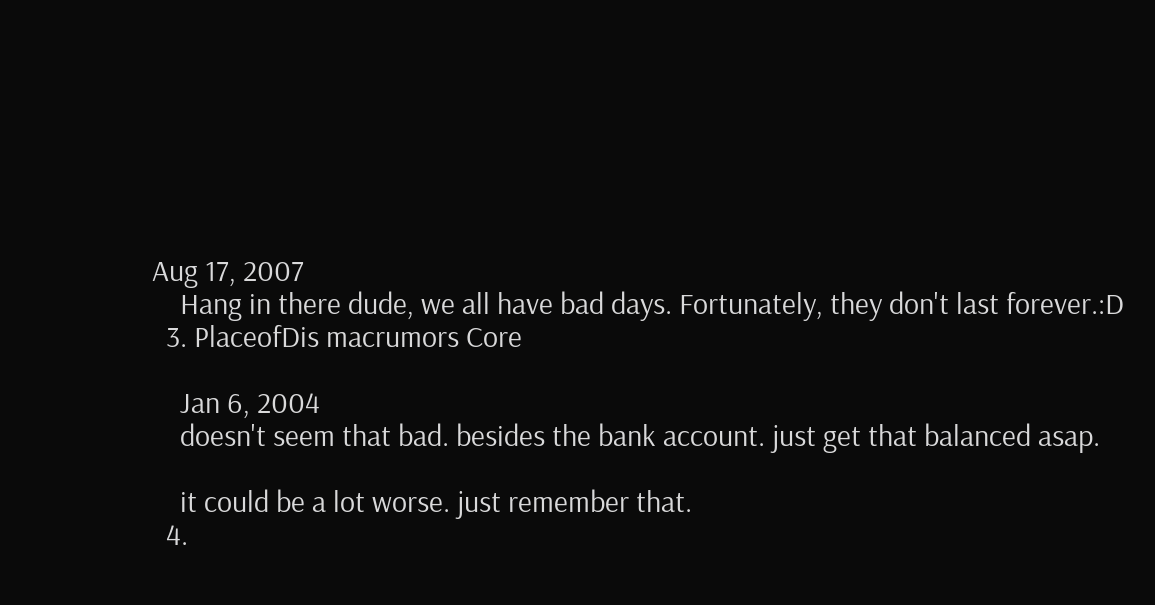Aug 17, 2007
    Hang in there dude, we all have bad days. Fortunately, they don't last forever.:D
  3. PlaceofDis macrumors Core

    Jan 6, 2004
    doesn't seem that bad. besides the bank account. just get that balanced asap.

    it could be a lot worse. just remember that.
  4.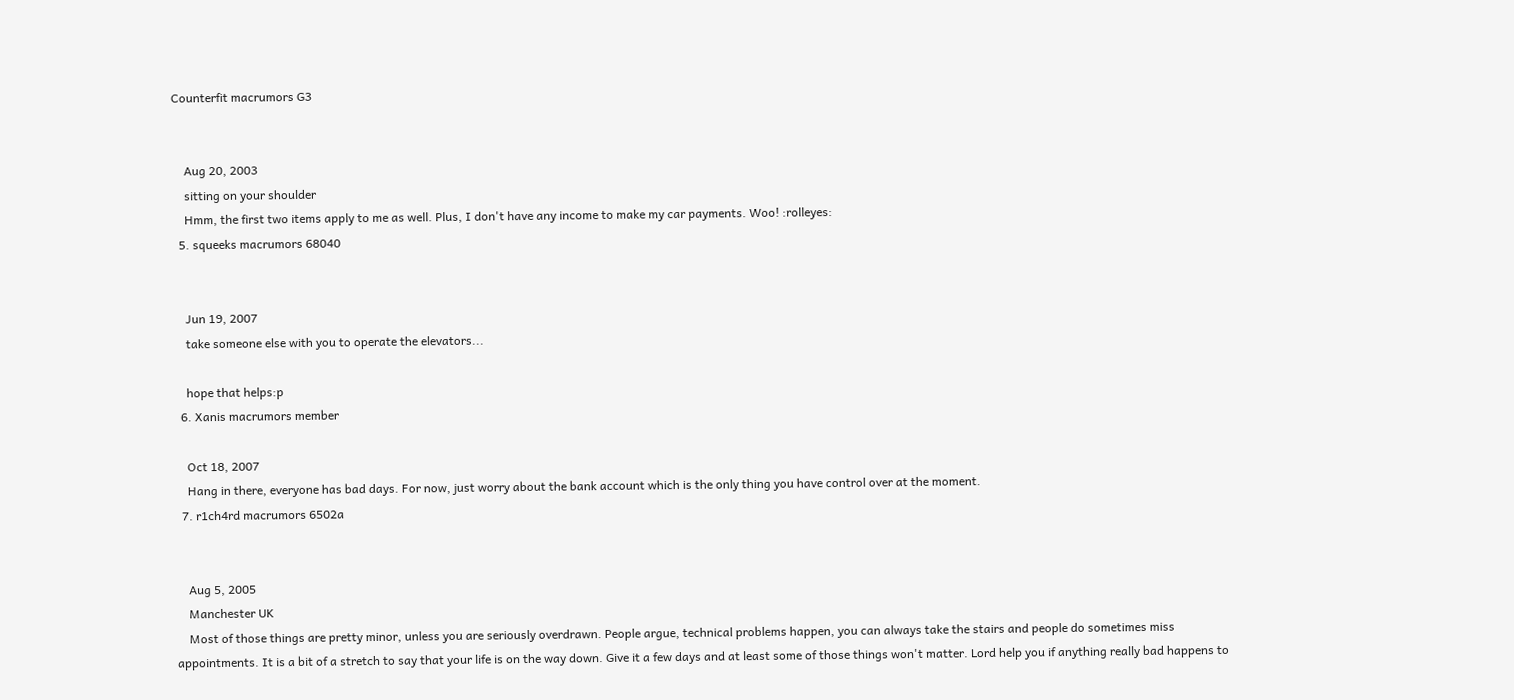Counterfit macrumors G3


    Aug 20, 2003
    sitting on your shoulder
    Hmm, the first two items apply to me as well. Plus, I don't have any income to make my car payments. Woo! :rolleyes:
  5. squeeks macrumors 68040


    Jun 19, 2007
    take someone else with you to operate the elevators...

    hope that helps:p
  6. Xanis macrumors member

    Oct 18, 2007
    Hang in there, everyone has bad days. For now, just worry about the bank account which is the only thing you have control over at the moment.
  7. r1ch4rd macrumors 6502a


    Aug 5, 2005
    Manchester UK
    Most of those things are pretty minor, unless you are seriously overdrawn. People argue, technical problems happen, you can always take the stairs and people do sometimes miss appointments. It is a bit of a stretch to say that your life is on the way down. Give it a few days and at least some of those things won't matter. Lord help you if anything really bad happens to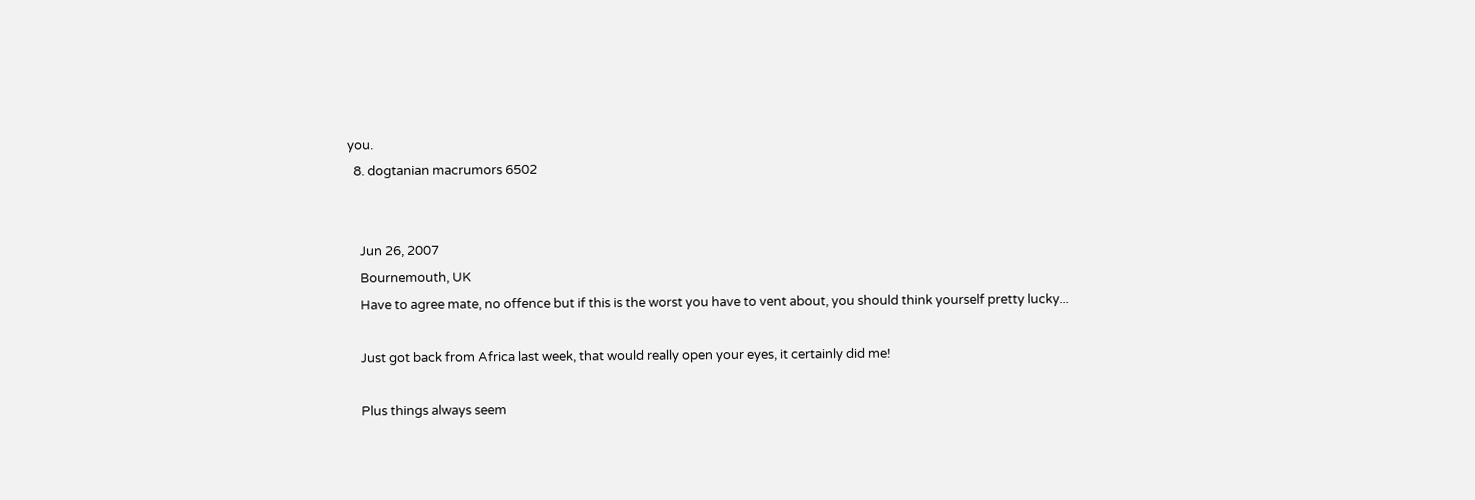you.
  8. dogtanian macrumors 6502


    Jun 26, 2007
    Bournemouth, UK
    Have to agree mate, no offence but if this is the worst you have to vent about, you should think yourself pretty lucky...

    Just got back from Africa last week, that would really open your eyes, it certainly did me!

    Plus things always seem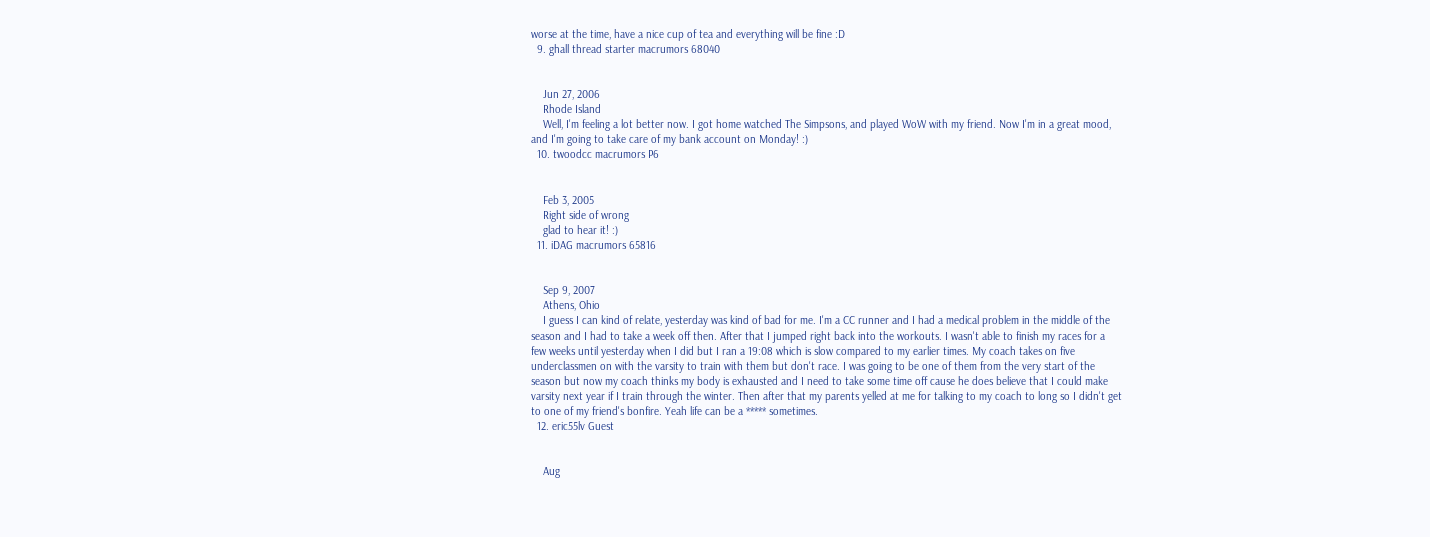worse at the time, have a nice cup of tea and everything will be fine :D
  9. ghall thread starter macrumors 68040


    Jun 27, 2006
    Rhode Island
    Well, I'm feeling a lot better now. I got home watched The Simpsons, and played WoW with my friend. Now I'm in a great mood, and I'm going to take care of my bank account on Monday! :)
  10. twoodcc macrumors P6


    Feb 3, 2005
    Right side of wrong
    glad to hear it! :)
  11. iDAG macrumors 65816


    Sep 9, 2007
    Athens, Ohio
    I guess I can kind of relate, yesterday was kind of bad for me. I'm a CC runner and I had a medical problem in the middle of the season and I had to take a week off then. After that I jumped right back into the workouts. I wasn't able to finish my races for a few weeks until yesterday when I did but I ran a 19:08 which is slow compared to my earlier times. My coach takes on five underclassmen on with the varsity to train with them but don't race. I was going to be one of them from the very start of the season but now my coach thinks my body is exhausted and I need to take some time off cause he does believe that I could make varsity next year if I train through the winter. Then after that my parents yelled at me for talking to my coach to long so I didn't get to one of my friend's bonfire. Yeah life can be a ***** sometimes.
  12. eric55lv Guest


    Aug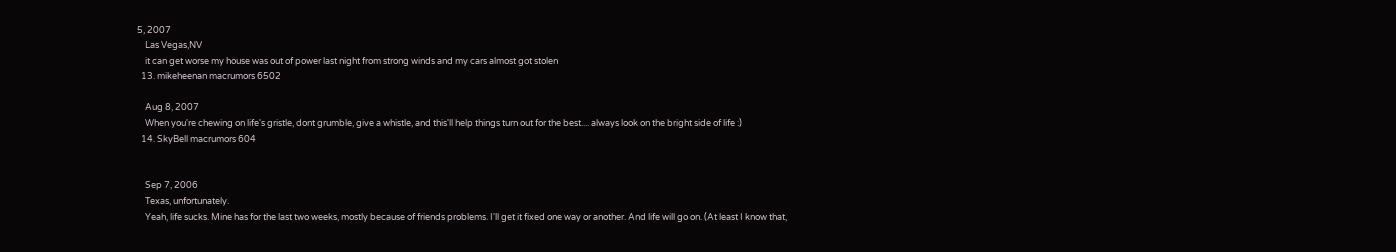5, 2007
    Las Vegas,NV
    it can get worse my house was out of power last night from strong winds and my cars almost got stolen
  13. mikeheenan macrumors 6502

    Aug 8, 2007
    When you're chewing on life's gristle, dont grumble, give a whistle, and this'll help things turn out for the best.... always look on the bright side of life :)
  14. SkyBell macrumors 604


    Sep 7, 2006
    Texas, unfortunately.
    Yeah, life sucks. Mine has for the last two weeks, mostly because of friends problems. I'll get it fixed one way or another. And life will go on. (At least I know that,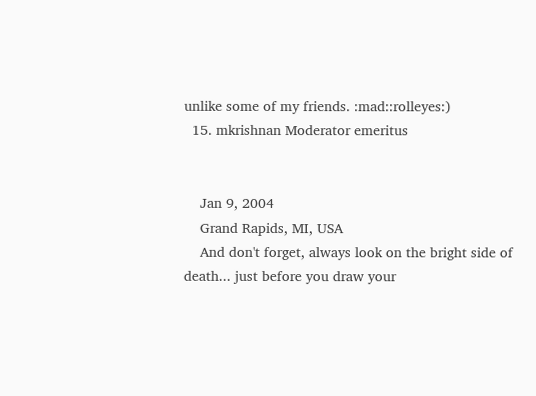unlike some of my friends. :mad::rolleyes:)
  15. mkrishnan Moderator emeritus


    Jan 9, 2004
    Grand Rapids, MI, USA
    And don't forget, always look on the bright side of death... just before you draw your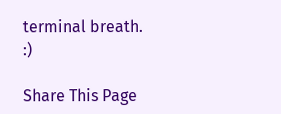terminal breath. :)

Share This Page